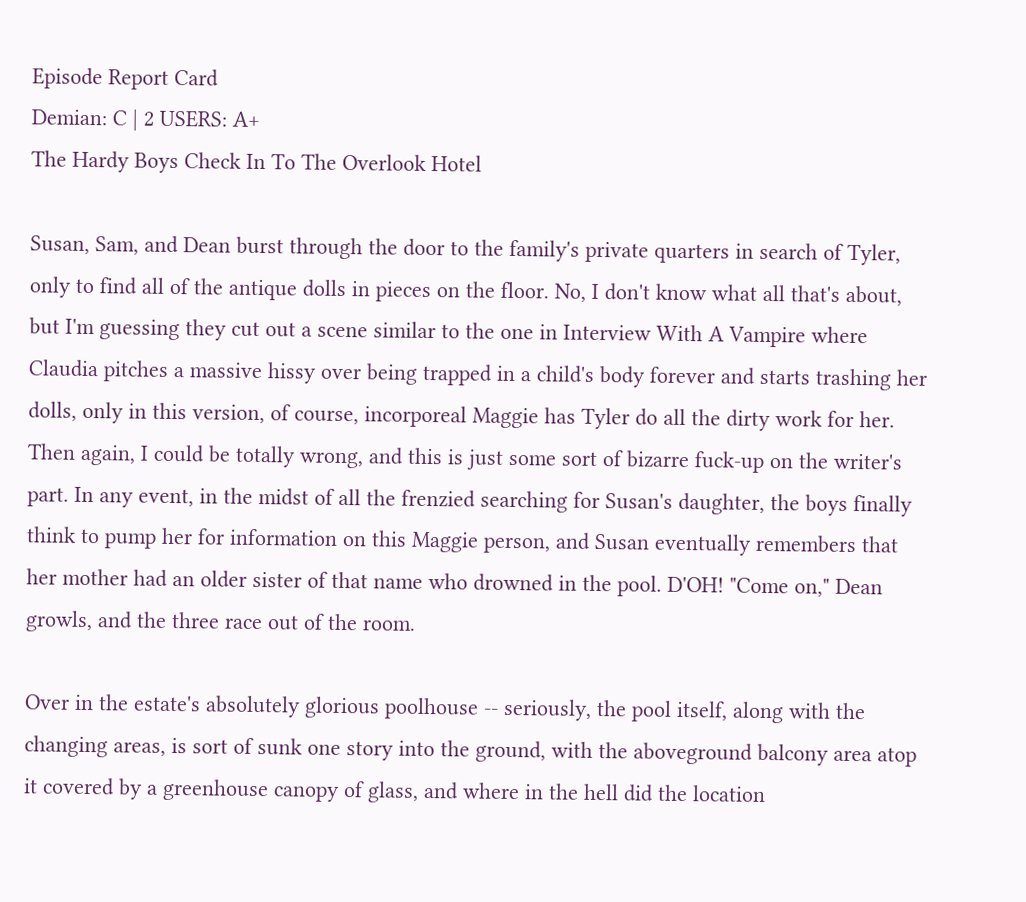Episode Report Card
Demian: C | 2 USERS: A+
The Hardy Boys Check In To The Overlook Hotel

Susan, Sam, and Dean burst through the door to the family's private quarters in search of Tyler, only to find all of the antique dolls in pieces on the floor. No, I don't know what all that's about, but I'm guessing they cut out a scene similar to the one in Interview With A Vampire where Claudia pitches a massive hissy over being trapped in a child's body forever and starts trashing her dolls, only in this version, of course, incorporeal Maggie has Tyler do all the dirty work for her. Then again, I could be totally wrong, and this is just some sort of bizarre fuck-up on the writer's part. In any event, in the midst of all the frenzied searching for Susan's daughter, the boys finally think to pump her for information on this Maggie person, and Susan eventually remembers that her mother had an older sister of that name who drowned in the pool. D'OH! "Come on," Dean growls, and the three race out of the room.

Over in the estate's absolutely glorious poolhouse -- seriously, the pool itself, along with the changing areas, is sort of sunk one story into the ground, with the aboveground balcony area atop it covered by a greenhouse canopy of glass, and where in the hell did the location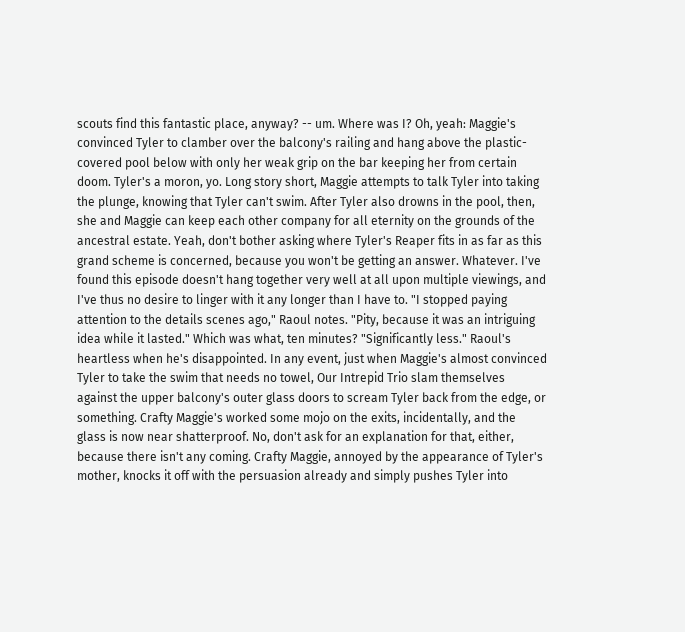scouts find this fantastic place, anyway? -- um. Where was I? Oh, yeah: Maggie's convinced Tyler to clamber over the balcony's railing and hang above the plastic-covered pool below with only her weak grip on the bar keeping her from certain doom. Tyler's a moron, yo. Long story short, Maggie attempts to talk Tyler into taking the plunge, knowing that Tyler can't swim. After Tyler also drowns in the pool, then, she and Maggie can keep each other company for all eternity on the grounds of the ancestral estate. Yeah, don't bother asking where Tyler's Reaper fits in as far as this grand scheme is concerned, because you won't be getting an answer. Whatever. I've found this episode doesn't hang together very well at all upon multiple viewings, and I've thus no desire to linger with it any longer than I have to. "I stopped paying attention to the details scenes ago," Raoul notes. "Pity, because it was an intriguing idea while it lasted." Which was what, ten minutes? "Significantly less." Raoul's heartless when he's disappointed. In any event, just when Maggie's almost convinced Tyler to take the swim that needs no towel, Our Intrepid Trio slam themselves against the upper balcony's outer glass doors to scream Tyler back from the edge, or something. Crafty Maggie's worked some mojo on the exits, incidentally, and the glass is now near shatterproof. No, don't ask for an explanation for that, either, because there isn't any coming. Crafty Maggie, annoyed by the appearance of Tyler's mother, knocks it off with the persuasion already and simply pushes Tyler into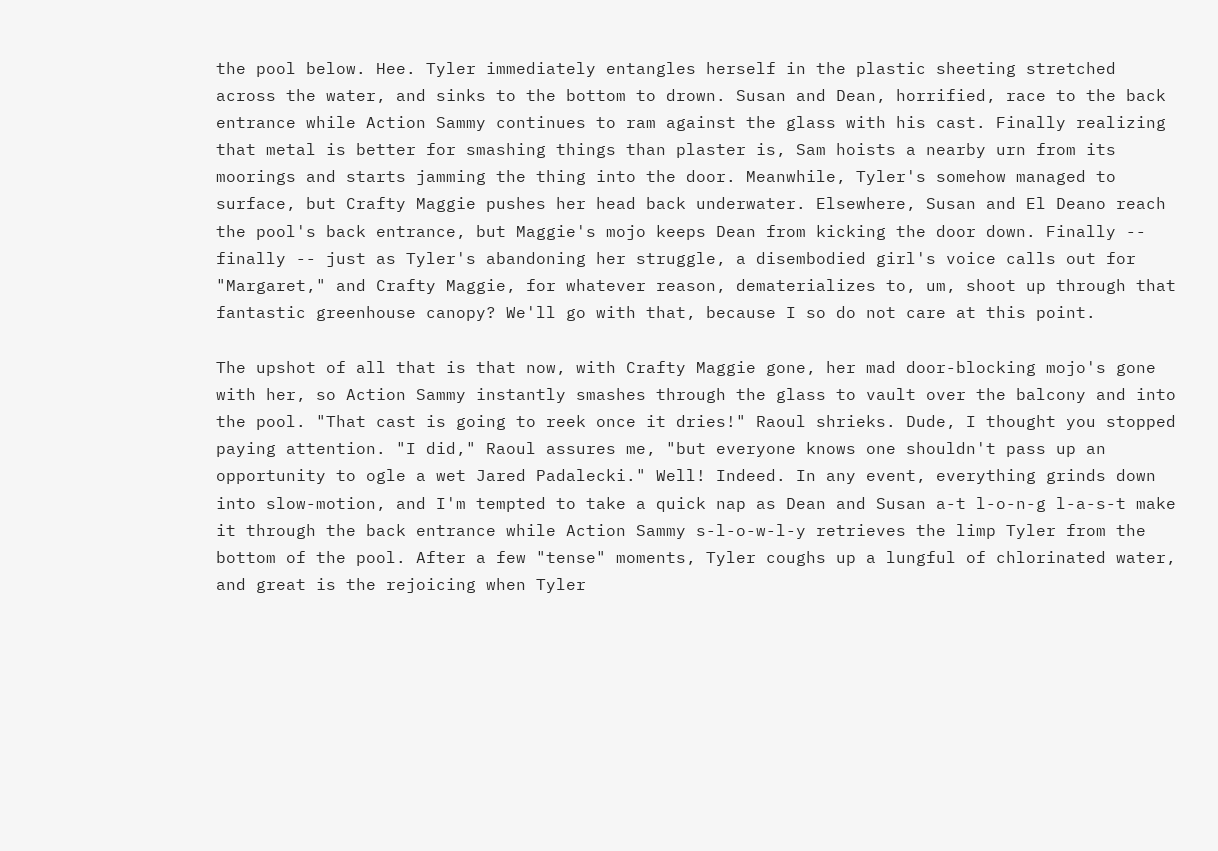the pool below. Hee. Tyler immediately entangles herself in the plastic sheeting stretched across the water, and sinks to the bottom to drown. Susan and Dean, horrified, race to the back entrance while Action Sammy continues to ram against the glass with his cast. Finally realizing that metal is better for smashing things than plaster is, Sam hoists a nearby urn from its moorings and starts jamming the thing into the door. Meanwhile, Tyler's somehow managed to surface, but Crafty Maggie pushes her head back underwater. Elsewhere, Susan and El Deano reach the pool's back entrance, but Maggie's mojo keeps Dean from kicking the door down. Finally -- finally -- just as Tyler's abandoning her struggle, a disembodied girl's voice calls out for "Margaret," and Crafty Maggie, for whatever reason, dematerializes to, um, shoot up through that fantastic greenhouse canopy? We'll go with that, because I so do not care at this point.

The upshot of all that is that now, with Crafty Maggie gone, her mad door-blocking mojo's gone with her, so Action Sammy instantly smashes through the glass to vault over the balcony and into the pool. "That cast is going to reek once it dries!" Raoul shrieks. Dude, I thought you stopped paying attention. "I did," Raoul assures me, "but everyone knows one shouldn't pass up an opportunity to ogle a wet Jared Padalecki." Well! Indeed. In any event, everything grinds down into slow-motion, and I'm tempted to take a quick nap as Dean and Susan a-t l-o-n-g l-a-s-t make it through the back entrance while Action Sammy s-l-o-w-l-y retrieves the limp Tyler from the bottom of the pool. After a few "tense" moments, Tyler coughs up a lungful of chlorinated water, and great is the rejoicing when Tyler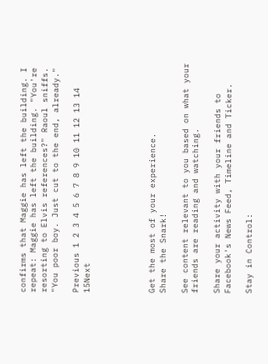confirms that Maggie has left the building. I repeat: Maggie has left the building. "You're resorting to Elvis references?" Raoul sniffs. "You poor boy. Just cut to the end, already."

Previous 1 2 3 4 5 6 7 8 9 10 11 12 13 14 15Next





Get the most of your experience.
Share the Snark!

See content relevant to you based on what your friends are reading and watching.

Share your activity with your friends to Facebook's News Feed, Timeline and Ticker.

Stay in Control: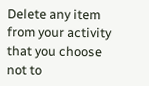Delete any item from your activity that you choose not to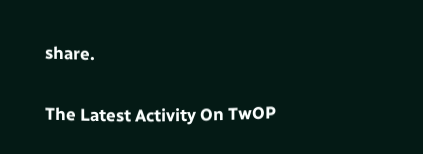share.

The Latest Activity On TwOP